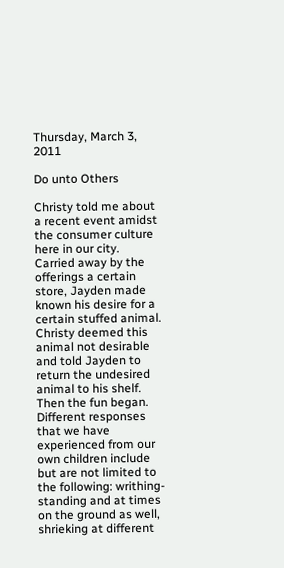Thursday, March 3, 2011

Do unto Others

Christy told me about a recent event amidst the consumer culture here in our city. Carried away by the offerings a certain store, Jayden made known his desire for a certain stuffed animal. Christy deemed this animal not desirable and told Jayden to return the undesired animal to his shelf. Then the fun began. Different responses that we have experienced from our own children include but are not limited to the following: writhing-standing and at times on the ground as well, shrieking at different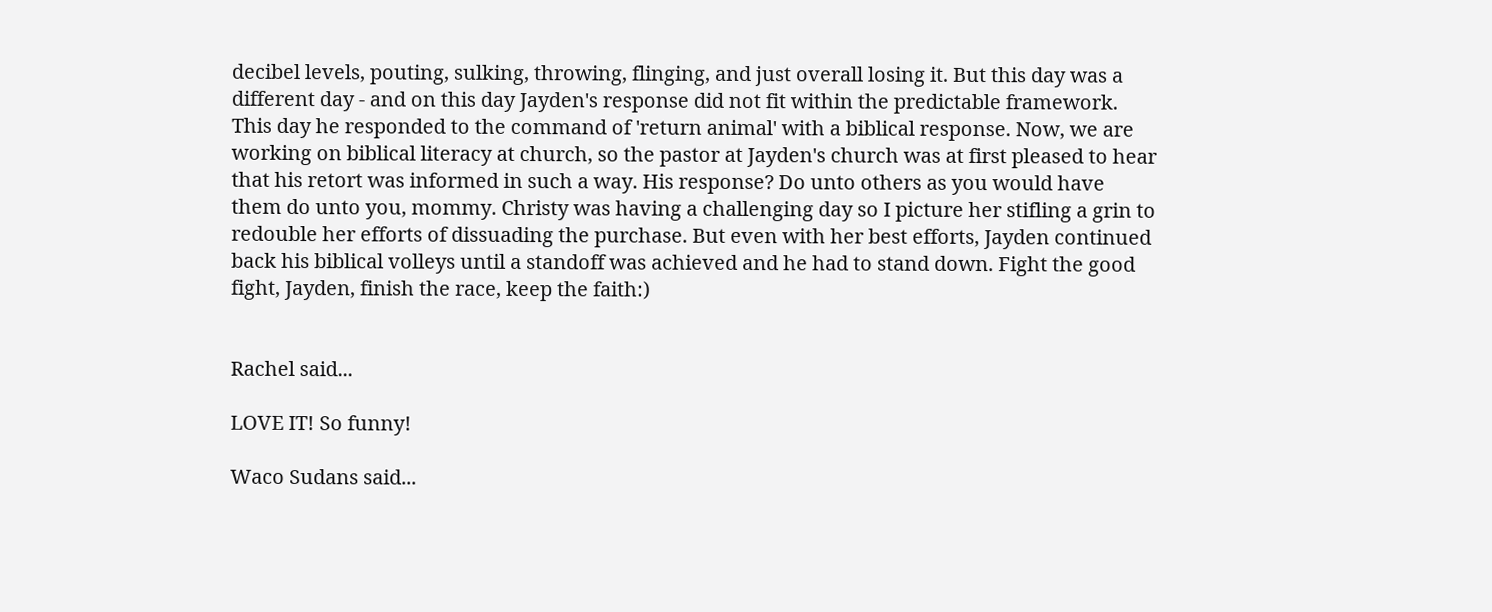decibel levels, pouting, sulking, throwing, flinging, and just overall losing it. But this day was a different day - and on this day Jayden's response did not fit within the predictable framework. This day he responded to the command of 'return animal' with a biblical response. Now, we are working on biblical literacy at church, so the pastor at Jayden's church was at first pleased to hear that his retort was informed in such a way. His response? Do unto others as you would have them do unto you, mommy. Christy was having a challenging day so I picture her stifling a grin to redouble her efforts of dissuading the purchase. But even with her best efforts, Jayden continued back his biblical volleys until a standoff was achieved and he had to stand down. Fight the good fight, Jayden, finish the race, keep the faith:)


Rachel said...

LOVE IT! So funny!

Waco Sudans said...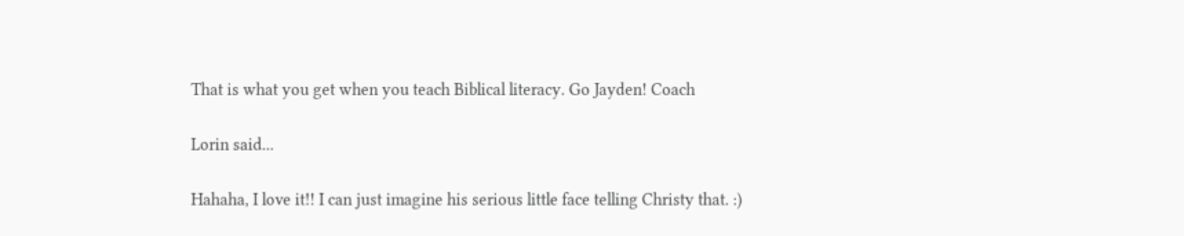That is what you get when you teach Biblical literacy. Go Jayden! Coach

Lorin said...

Hahaha, I love it!! I can just imagine his serious little face telling Christy that. :)